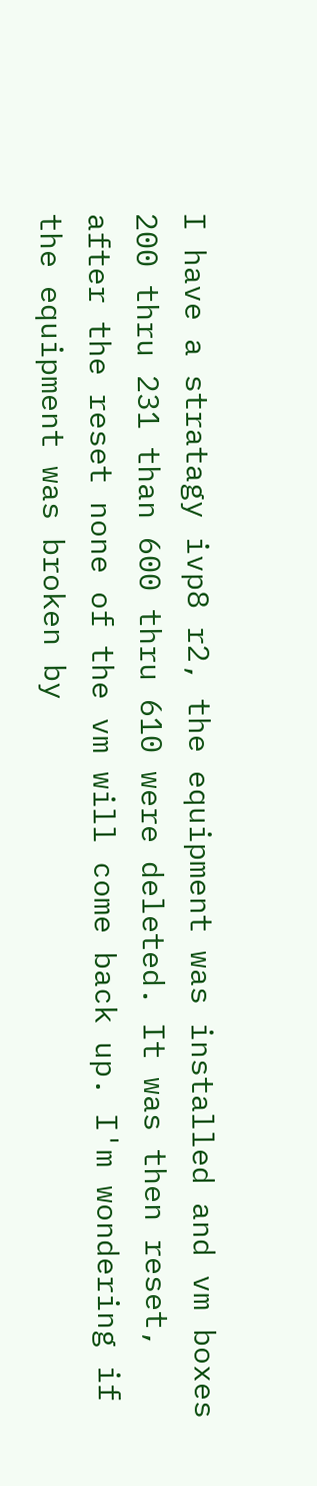I have a stratagy ivp8 r2, the equipment was installed and vm boxes 200 thru 231 than 600 thru 610 were deleted. It was then reset, after the reset none of the vm will come back up. I'm wondering if the equipment was broken by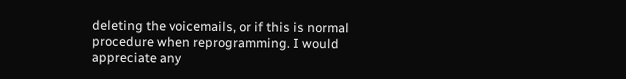deleting the voicemails, or if this is normal procedure when reprogramming. I would appreciate any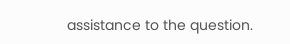assistance to the question.